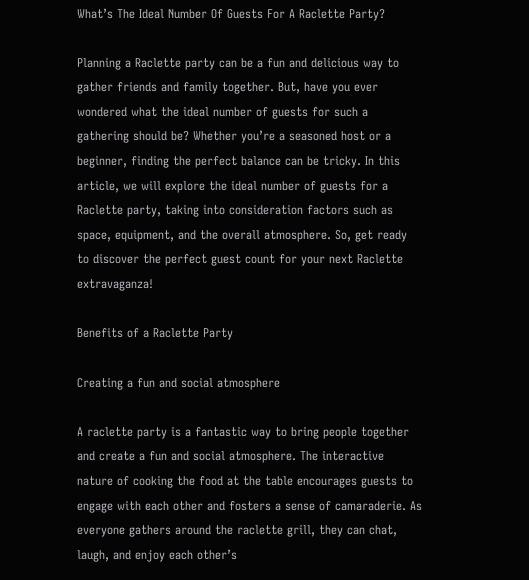What’s The Ideal Number Of Guests For A Raclette Party?

Planning a Raclette party can be a fun and delicious way to gather friends and family together. But, have you ever wondered what the ideal number of guests for such a gathering should be? Whether you’re a seasoned host or a beginner, finding the perfect balance can be tricky. In this article, we will explore the ideal number of guests for a Raclette party, taking into consideration factors such as space, equipment, and the overall atmosphere. So, get ready to discover the perfect guest count for your next Raclette extravaganza!

Benefits of a Raclette Party

Creating a fun and social atmosphere

A raclette party is a fantastic way to bring people together and create a fun and social atmosphere. The interactive nature of cooking the food at the table encourages guests to engage with each other and fosters a sense of camaraderie. As everyone gathers around the raclette grill, they can chat, laugh, and enjoy each other’s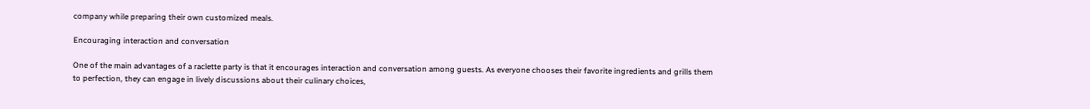company while preparing their own customized meals.

Encouraging interaction and conversation

One of the main advantages of a raclette party is that it encourages interaction and conversation among guests. As everyone chooses their favorite ingredients and grills them to perfection, they can engage in lively discussions about their culinary choices,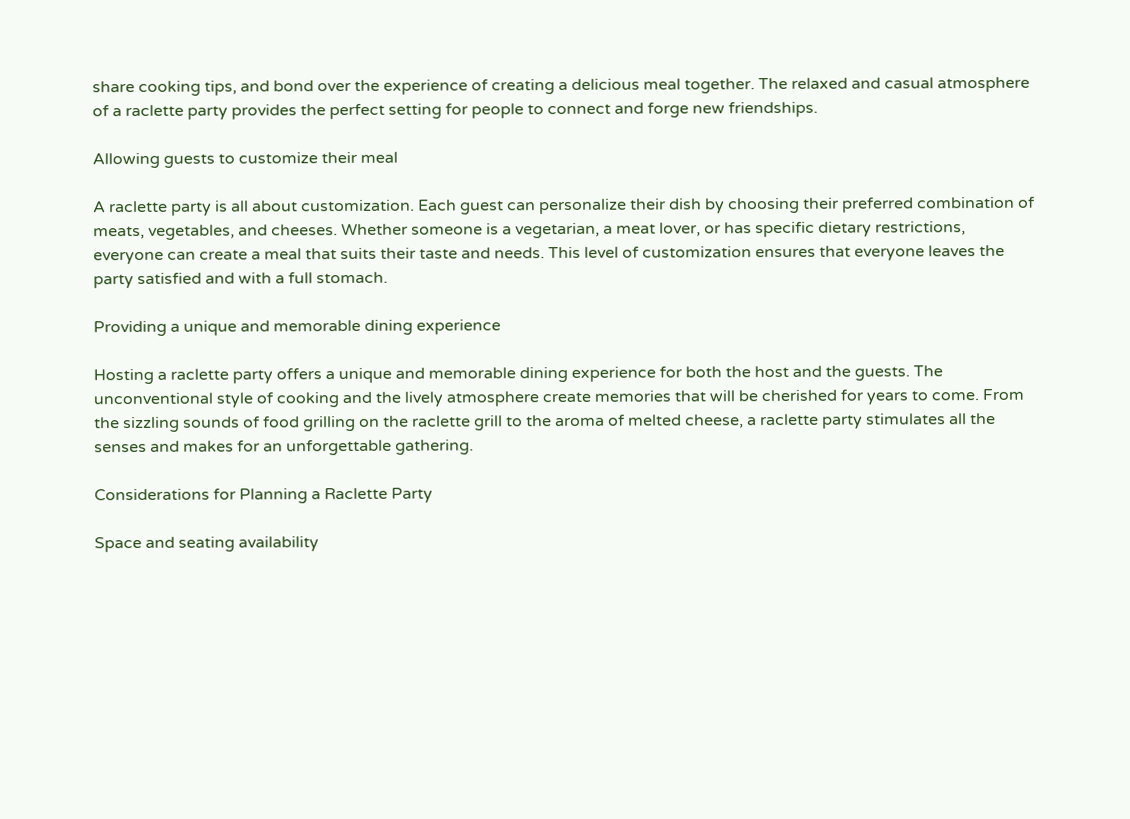share cooking tips, and bond over the experience of creating a delicious meal together. The relaxed and casual atmosphere of a raclette party provides the perfect setting for people to connect and forge new friendships.

Allowing guests to customize their meal

A raclette party is all about customization. Each guest can personalize their dish by choosing their preferred combination of meats, vegetables, and cheeses. Whether someone is a vegetarian, a meat lover, or has specific dietary restrictions, everyone can create a meal that suits their taste and needs. This level of customization ensures that everyone leaves the party satisfied and with a full stomach.

Providing a unique and memorable dining experience

Hosting a raclette party offers a unique and memorable dining experience for both the host and the guests. The unconventional style of cooking and the lively atmosphere create memories that will be cherished for years to come. From the sizzling sounds of food grilling on the raclette grill to the aroma of melted cheese, a raclette party stimulates all the senses and makes for an unforgettable gathering.

Considerations for Planning a Raclette Party

Space and seating availability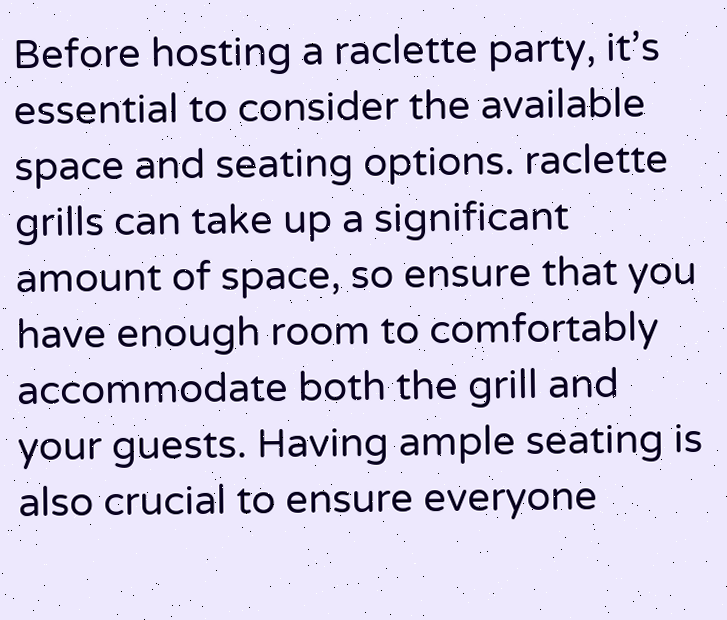Before hosting a raclette party, it’s essential to consider the available space and seating options. raclette grills can take up a significant amount of space, so ensure that you have enough room to comfortably accommodate both the grill and your guests. Having ample seating is also crucial to ensure everyone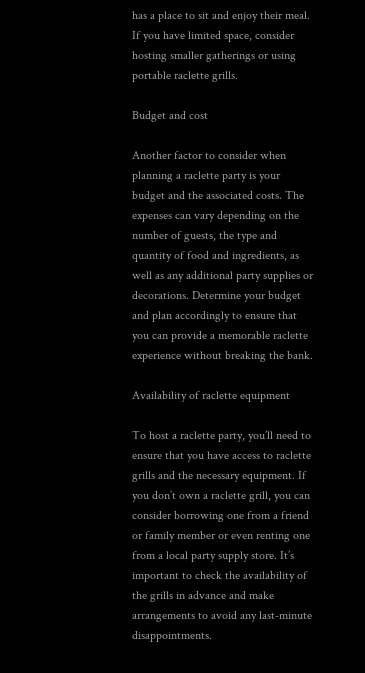has a place to sit and enjoy their meal. If you have limited space, consider hosting smaller gatherings or using portable raclette grills.

Budget and cost

Another factor to consider when planning a raclette party is your budget and the associated costs. The expenses can vary depending on the number of guests, the type and quantity of food and ingredients, as well as any additional party supplies or decorations. Determine your budget and plan accordingly to ensure that you can provide a memorable raclette experience without breaking the bank.

Availability of raclette equipment

To host a raclette party, you’ll need to ensure that you have access to raclette grills and the necessary equipment. If you don’t own a raclette grill, you can consider borrowing one from a friend or family member or even renting one from a local party supply store. It’s important to check the availability of the grills in advance and make arrangements to avoid any last-minute disappointments.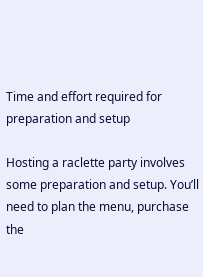Time and effort required for preparation and setup

Hosting a raclette party involves some preparation and setup. You’ll need to plan the menu, purchase the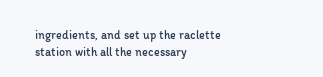ingredients, and set up the raclette station with all the necessary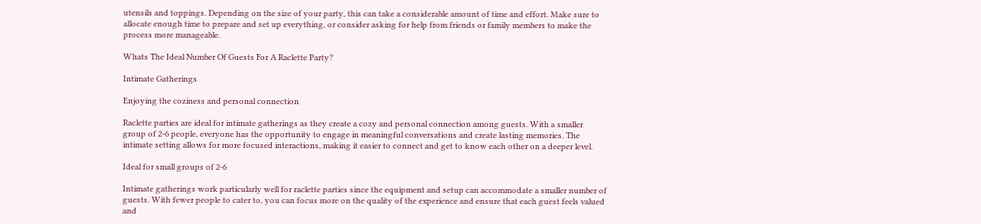utensils and toppings. Depending on the size of your party, this can take a considerable amount of time and effort. Make sure to allocate enough time to prepare and set up everything, or consider asking for help from friends or family members to make the process more manageable.

Whats The Ideal Number Of Guests For A Raclette Party?

Intimate Gatherings

Enjoying the coziness and personal connection

Raclette parties are ideal for intimate gatherings as they create a cozy and personal connection among guests. With a smaller group of 2-6 people, everyone has the opportunity to engage in meaningful conversations and create lasting memories. The intimate setting allows for more focused interactions, making it easier to connect and get to know each other on a deeper level.

Ideal for small groups of 2-6

Intimate gatherings work particularly well for raclette parties since the equipment and setup can accommodate a smaller number of guests. With fewer people to cater to, you can focus more on the quality of the experience and ensure that each guest feels valued and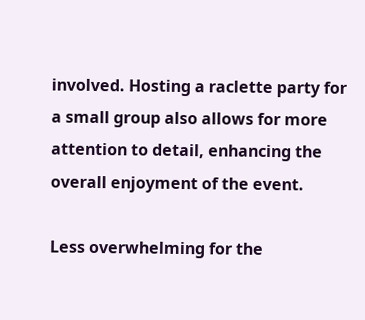involved. Hosting a raclette party for a small group also allows for more attention to detail, enhancing the overall enjoyment of the event.

Less overwhelming for the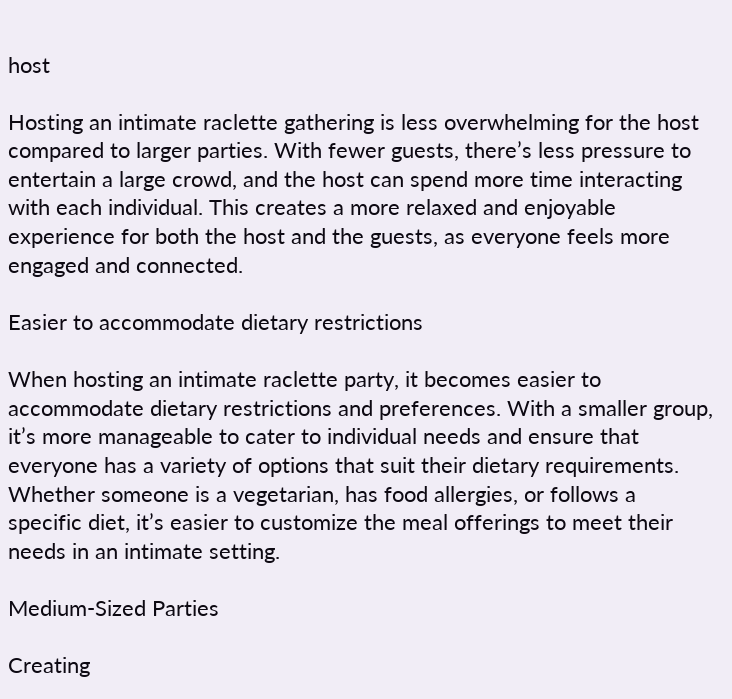host

Hosting an intimate raclette gathering is less overwhelming for the host compared to larger parties. With fewer guests, there’s less pressure to entertain a large crowd, and the host can spend more time interacting with each individual. This creates a more relaxed and enjoyable experience for both the host and the guests, as everyone feels more engaged and connected.

Easier to accommodate dietary restrictions

When hosting an intimate raclette party, it becomes easier to accommodate dietary restrictions and preferences. With a smaller group, it’s more manageable to cater to individual needs and ensure that everyone has a variety of options that suit their dietary requirements. Whether someone is a vegetarian, has food allergies, or follows a specific diet, it’s easier to customize the meal offerings to meet their needs in an intimate setting.

Medium-Sized Parties

Creating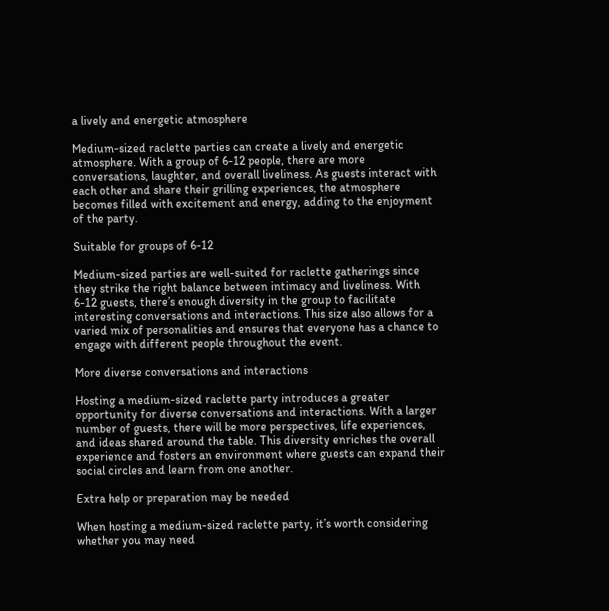a lively and energetic atmosphere

Medium-sized raclette parties can create a lively and energetic atmosphere. With a group of 6-12 people, there are more conversations, laughter, and overall liveliness. As guests interact with each other and share their grilling experiences, the atmosphere becomes filled with excitement and energy, adding to the enjoyment of the party.

Suitable for groups of 6-12

Medium-sized parties are well-suited for raclette gatherings since they strike the right balance between intimacy and liveliness. With 6-12 guests, there’s enough diversity in the group to facilitate interesting conversations and interactions. This size also allows for a varied mix of personalities and ensures that everyone has a chance to engage with different people throughout the event.

More diverse conversations and interactions

Hosting a medium-sized raclette party introduces a greater opportunity for diverse conversations and interactions. With a larger number of guests, there will be more perspectives, life experiences, and ideas shared around the table. This diversity enriches the overall experience and fosters an environment where guests can expand their social circles and learn from one another.

Extra help or preparation may be needed

When hosting a medium-sized raclette party, it’s worth considering whether you may need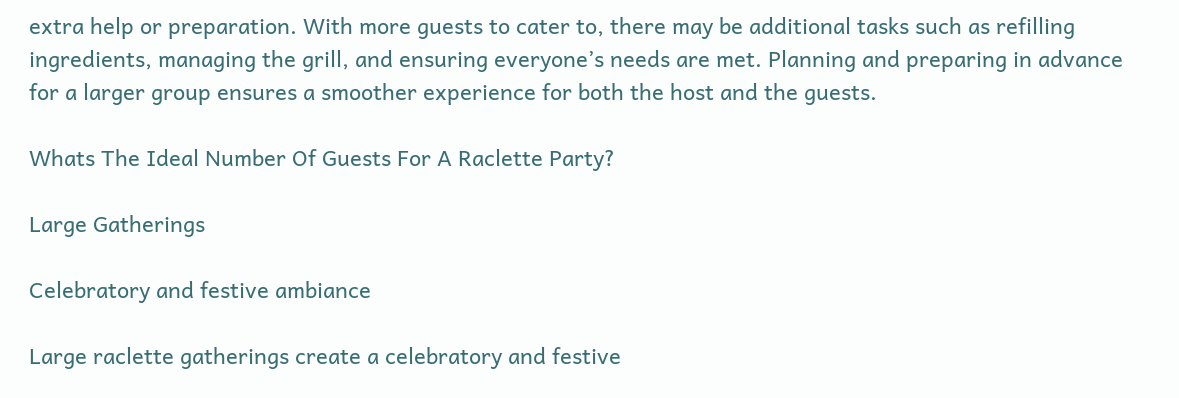extra help or preparation. With more guests to cater to, there may be additional tasks such as refilling ingredients, managing the grill, and ensuring everyone’s needs are met. Planning and preparing in advance for a larger group ensures a smoother experience for both the host and the guests.

Whats The Ideal Number Of Guests For A Raclette Party?

Large Gatherings

Celebratory and festive ambiance

Large raclette gatherings create a celebratory and festive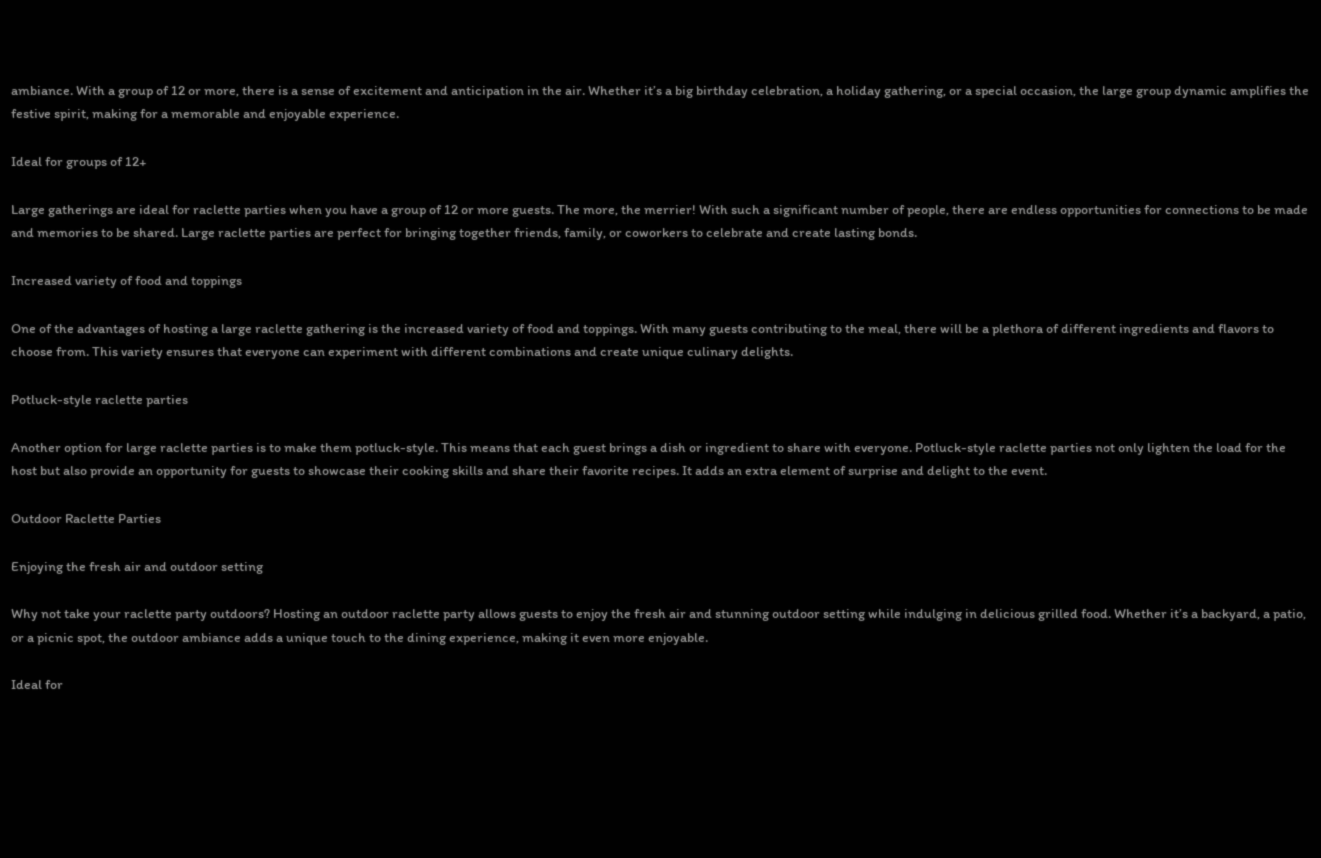ambiance. With a group of 12 or more, there is a sense of excitement and anticipation in the air. Whether it’s a big birthday celebration, a holiday gathering, or a special occasion, the large group dynamic amplifies the festive spirit, making for a memorable and enjoyable experience.

Ideal for groups of 12+

Large gatherings are ideal for raclette parties when you have a group of 12 or more guests. The more, the merrier! With such a significant number of people, there are endless opportunities for connections to be made and memories to be shared. Large raclette parties are perfect for bringing together friends, family, or coworkers to celebrate and create lasting bonds.

Increased variety of food and toppings

One of the advantages of hosting a large raclette gathering is the increased variety of food and toppings. With many guests contributing to the meal, there will be a plethora of different ingredients and flavors to choose from. This variety ensures that everyone can experiment with different combinations and create unique culinary delights.

Potluck-style raclette parties

Another option for large raclette parties is to make them potluck-style. This means that each guest brings a dish or ingredient to share with everyone. Potluck-style raclette parties not only lighten the load for the host but also provide an opportunity for guests to showcase their cooking skills and share their favorite recipes. It adds an extra element of surprise and delight to the event.

Outdoor Raclette Parties

Enjoying the fresh air and outdoor setting

Why not take your raclette party outdoors? Hosting an outdoor raclette party allows guests to enjoy the fresh air and stunning outdoor setting while indulging in delicious grilled food. Whether it’s a backyard, a patio, or a picnic spot, the outdoor ambiance adds a unique touch to the dining experience, making it even more enjoyable.

Ideal for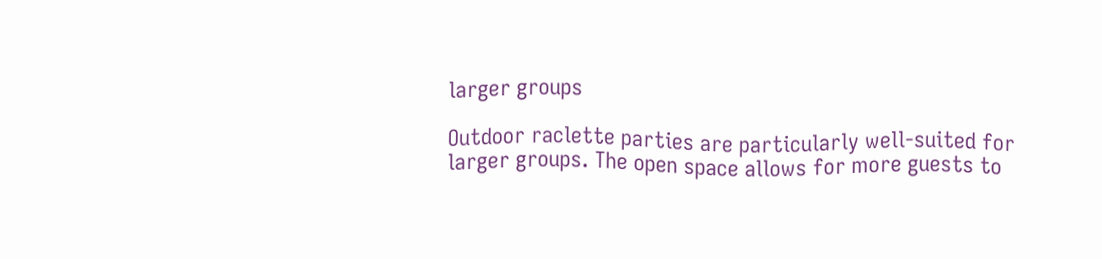larger groups

Outdoor raclette parties are particularly well-suited for larger groups. The open space allows for more guests to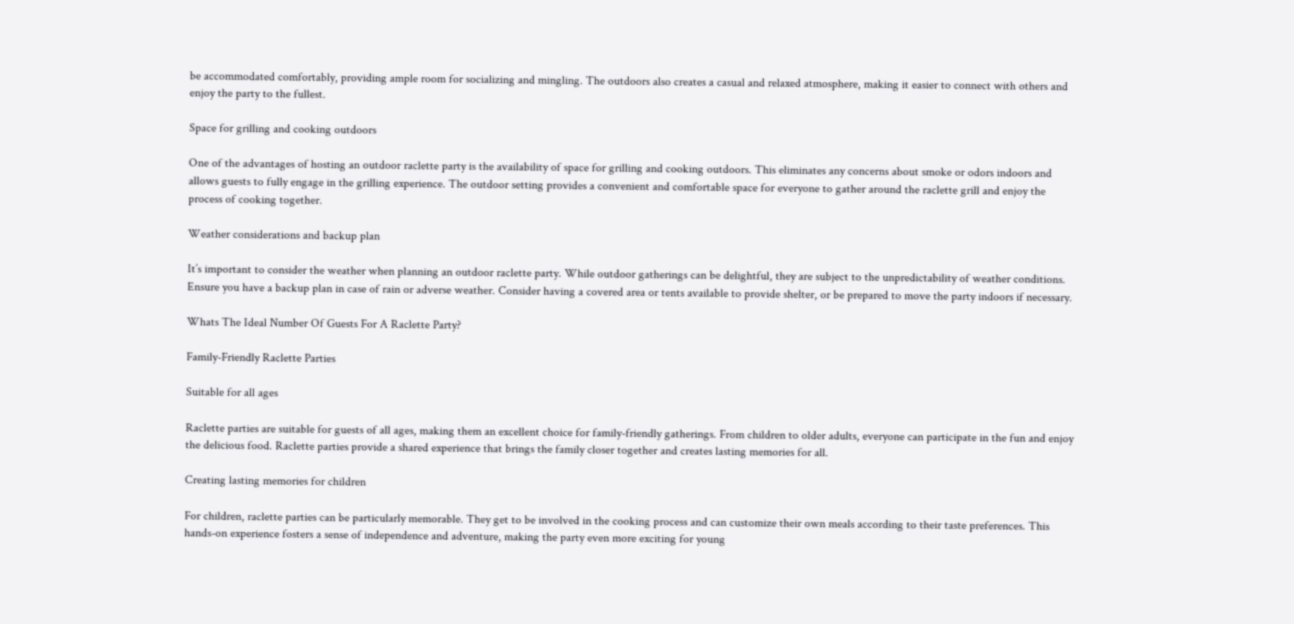be accommodated comfortably, providing ample room for socializing and mingling. The outdoors also creates a casual and relaxed atmosphere, making it easier to connect with others and enjoy the party to the fullest.

Space for grilling and cooking outdoors

One of the advantages of hosting an outdoor raclette party is the availability of space for grilling and cooking outdoors. This eliminates any concerns about smoke or odors indoors and allows guests to fully engage in the grilling experience. The outdoor setting provides a convenient and comfortable space for everyone to gather around the raclette grill and enjoy the process of cooking together.

Weather considerations and backup plan

It’s important to consider the weather when planning an outdoor raclette party. While outdoor gatherings can be delightful, they are subject to the unpredictability of weather conditions. Ensure you have a backup plan in case of rain or adverse weather. Consider having a covered area or tents available to provide shelter, or be prepared to move the party indoors if necessary.

Whats The Ideal Number Of Guests For A Raclette Party?

Family-Friendly Raclette Parties

Suitable for all ages

Raclette parties are suitable for guests of all ages, making them an excellent choice for family-friendly gatherings. From children to older adults, everyone can participate in the fun and enjoy the delicious food. Raclette parties provide a shared experience that brings the family closer together and creates lasting memories for all.

Creating lasting memories for children

For children, raclette parties can be particularly memorable. They get to be involved in the cooking process and can customize their own meals according to their taste preferences. This hands-on experience fosters a sense of independence and adventure, making the party even more exciting for young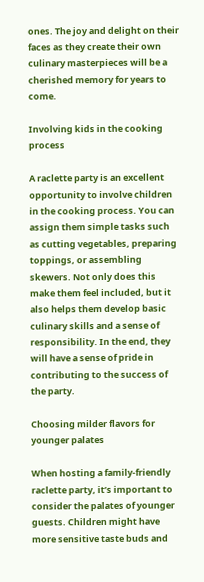ones. The joy and delight on their faces as they create their own culinary masterpieces will be a cherished memory for years to come.

Involving kids in the cooking process

A raclette party is an excellent opportunity to involve children in the cooking process. You can assign them simple tasks such as cutting vegetables, preparing toppings, or assembling skewers. Not only does this make them feel included, but it also helps them develop basic culinary skills and a sense of responsibility. In the end, they will have a sense of pride in contributing to the success of the party.

Choosing milder flavors for younger palates

When hosting a family-friendly raclette party, it’s important to consider the palates of younger guests. Children might have more sensitive taste buds and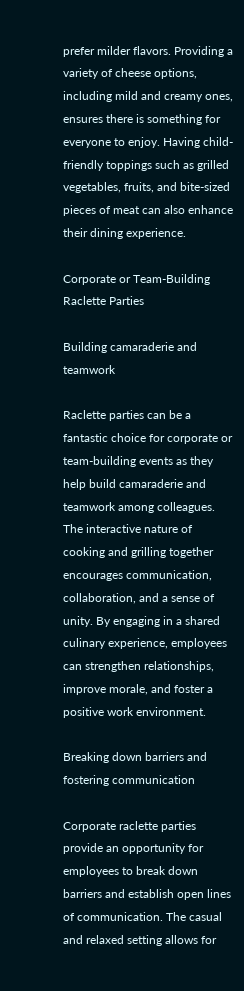prefer milder flavors. Providing a variety of cheese options, including mild and creamy ones, ensures there is something for everyone to enjoy. Having child-friendly toppings such as grilled vegetables, fruits, and bite-sized pieces of meat can also enhance their dining experience.

Corporate or Team-Building Raclette Parties

Building camaraderie and teamwork

Raclette parties can be a fantastic choice for corporate or team-building events as they help build camaraderie and teamwork among colleagues. The interactive nature of cooking and grilling together encourages communication, collaboration, and a sense of unity. By engaging in a shared culinary experience, employees can strengthen relationships, improve morale, and foster a positive work environment.

Breaking down barriers and fostering communication

Corporate raclette parties provide an opportunity for employees to break down barriers and establish open lines of communication. The casual and relaxed setting allows for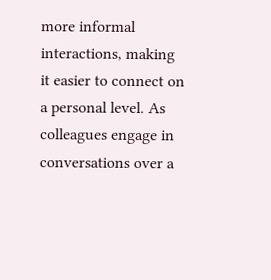more informal interactions, making it easier to connect on a personal level. As colleagues engage in conversations over a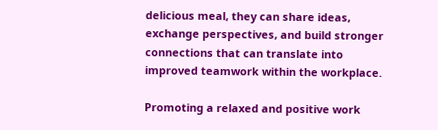delicious meal, they can share ideas, exchange perspectives, and build stronger connections that can translate into improved teamwork within the workplace.

Promoting a relaxed and positive work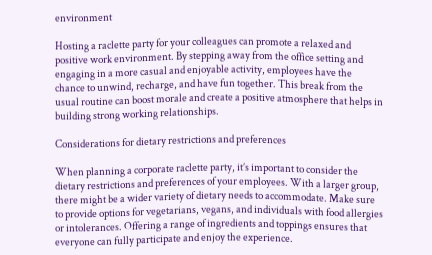environment

Hosting a raclette party for your colleagues can promote a relaxed and positive work environment. By stepping away from the office setting and engaging in a more casual and enjoyable activity, employees have the chance to unwind, recharge, and have fun together. This break from the usual routine can boost morale and create a positive atmosphere that helps in building strong working relationships.

Considerations for dietary restrictions and preferences

When planning a corporate raclette party, it’s important to consider the dietary restrictions and preferences of your employees. With a larger group, there might be a wider variety of dietary needs to accommodate. Make sure to provide options for vegetarians, vegans, and individuals with food allergies or intolerances. Offering a range of ingredients and toppings ensures that everyone can fully participate and enjoy the experience.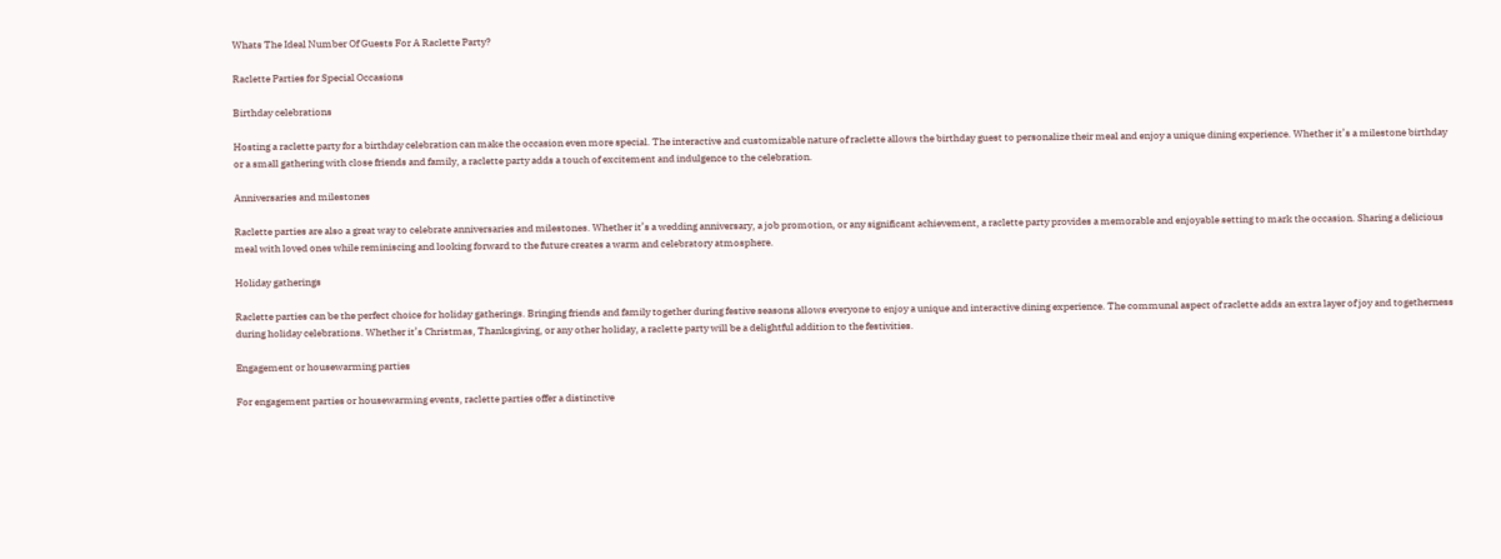Whats The Ideal Number Of Guests For A Raclette Party?

Raclette Parties for Special Occasions

Birthday celebrations

Hosting a raclette party for a birthday celebration can make the occasion even more special. The interactive and customizable nature of raclette allows the birthday guest to personalize their meal and enjoy a unique dining experience. Whether it’s a milestone birthday or a small gathering with close friends and family, a raclette party adds a touch of excitement and indulgence to the celebration.

Anniversaries and milestones

Raclette parties are also a great way to celebrate anniversaries and milestones. Whether it’s a wedding anniversary, a job promotion, or any significant achievement, a raclette party provides a memorable and enjoyable setting to mark the occasion. Sharing a delicious meal with loved ones while reminiscing and looking forward to the future creates a warm and celebratory atmosphere.

Holiday gatherings

Raclette parties can be the perfect choice for holiday gatherings. Bringing friends and family together during festive seasons allows everyone to enjoy a unique and interactive dining experience. The communal aspect of raclette adds an extra layer of joy and togetherness during holiday celebrations. Whether it’s Christmas, Thanksgiving, or any other holiday, a raclette party will be a delightful addition to the festivities.

Engagement or housewarming parties

For engagement parties or housewarming events, raclette parties offer a distinctive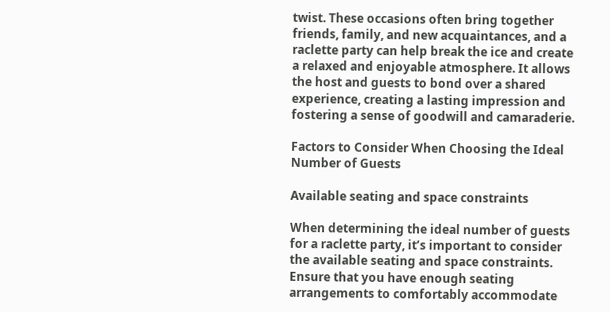twist. These occasions often bring together friends, family, and new acquaintances, and a raclette party can help break the ice and create a relaxed and enjoyable atmosphere. It allows the host and guests to bond over a shared experience, creating a lasting impression and fostering a sense of goodwill and camaraderie.

Factors to Consider When Choosing the Ideal Number of Guests

Available seating and space constraints

When determining the ideal number of guests for a raclette party, it’s important to consider the available seating and space constraints. Ensure that you have enough seating arrangements to comfortably accommodate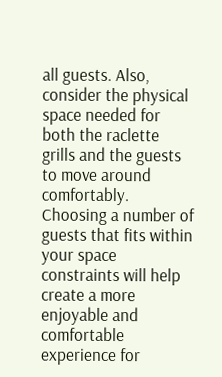all guests. Also, consider the physical space needed for both the raclette grills and the guests to move around comfortably. Choosing a number of guests that fits within your space constraints will help create a more enjoyable and comfortable experience for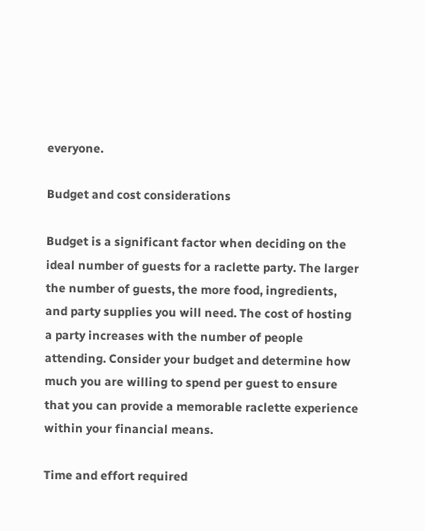everyone.

Budget and cost considerations

Budget is a significant factor when deciding on the ideal number of guests for a raclette party. The larger the number of guests, the more food, ingredients, and party supplies you will need. The cost of hosting a party increases with the number of people attending. Consider your budget and determine how much you are willing to spend per guest to ensure that you can provide a memorable raclette experience within your financial means.

Time and effort required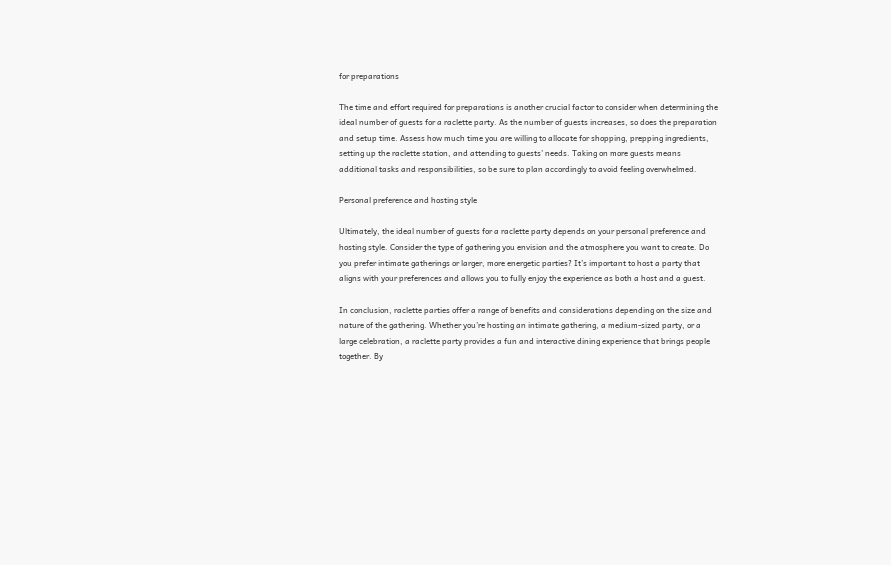for preparations

The time and effort required for preparations is another crucial factor to consider when determining the ideal number of guests for a raclette party. As the number of guests increases, so does the preparation and setup time. Assess how much time you are willing to allocate for shopping, prepping ingredients, setting up the raclette station, and attending to guests’ needs. Taking on more guests means additional tasks and responsibilities, so be sure to plan accordingly to avoid feeling overwhelmed.

Personal preference and hosting style

Ultimately, the ideal number of guests for a raclette party depends on your personal preference and hosting style. Consider the type of gathering you envision and the atmosphere you want to create. Do you prefer intimate gatherings or larger, more energetic parties? It’s important to host a party that aligns with your preferences and allows you to fully enjoy the experience as both a host and a guest.

In conclusion, raclette parties offer a range of benefits and considerations depending on the size and nature of the gathering. Whether you’re hosting an intimate gathering, a medium-sized party, or a large celebration, a raclette party provides a fun and interactive dining experience that brings people together. By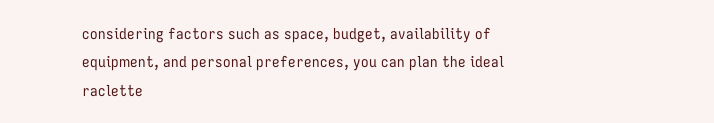considering factors such as space, budget, availability of equipment, and personal preferences, you can plan the ideal raclette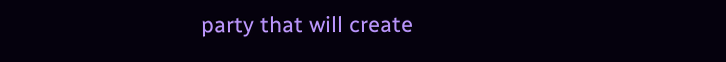party that will create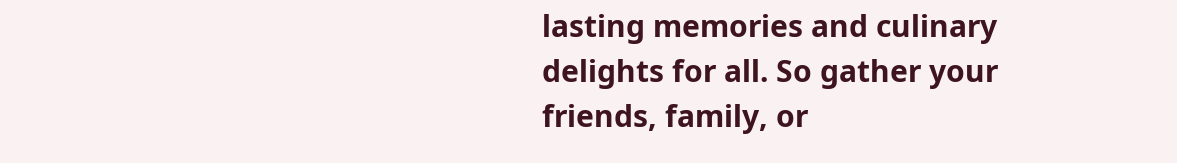lasting memories and culinary delights for all. So gather your friends, family, or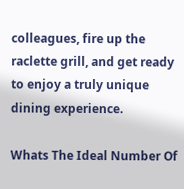colleagues, fire up the raclette grill, and get ready to enjoy a truly unique dining experience.

Whats The Ideal Number Of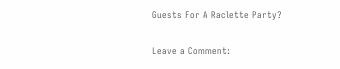Guests For A Raclette Party?

Leave a Comment: